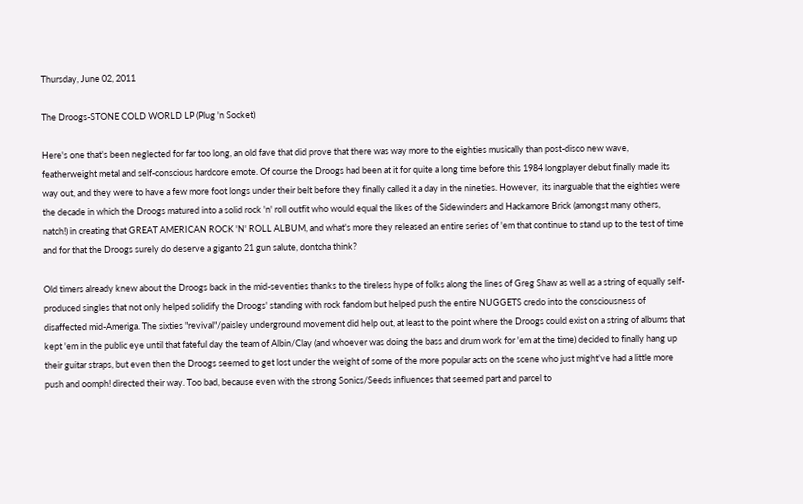Thursday, June 02, 2011

The Droogs-STONE COLD WORLD LP (Plug 'n Socket)

Here's one that's been neglected for far too long, an old fave that did prove that there was way more to the eighties musically than post-disco new wave, featherweight metal and self-conscious hardcore emote. Of course the Droogs had been at it for quite a long time before this 1984 longplayer debut finally made its way out, and they were to have a few more foot longs under their belt before they finally called it a day in the nineties. However,  its inarguable that the eighties were the decade in which the Droogs matured into a solid rock 'n' roll outfit who would equal the likes of the Sidewinders and Hackamore Brick (amongst many others, natch!) in creating that GREAT AMERICAN ROCK 'N' ROLL ALBUM, and what's more they released an entire series of 'em that continue to stand up to the test of time and for that the Droogs surely do deserve a giganto 21 gun salute, dontcha think?

Old timers already knew about the Droogs back in the mid-seventies thanks to the tireless hype of folks along the lines of Greg Shaw as well as a string of equally self-produced singles that not only helped solidify the Droogs' standing with rock fandom but helped push the entire NUGGETS credo into the consciousness of disaffected mid-Ameriga. The sixties "revival"/paisley underground movement did help out, at least to the point where the Droogs could exist on a string of albums that kept 'em in the public eye until that fateful day the team of Albin/Clay (and whoever was doing the bass and drum work for 'em at the time) decided to finally hang up their guitar straps, but even then the Droogs seemed to get lost under the weight of some of the more popular acts on the scene who just might've had a little more push and oomph! directed their way. Too bad, because even with the strong Sonics/Seeds influences that seemed part and parcel to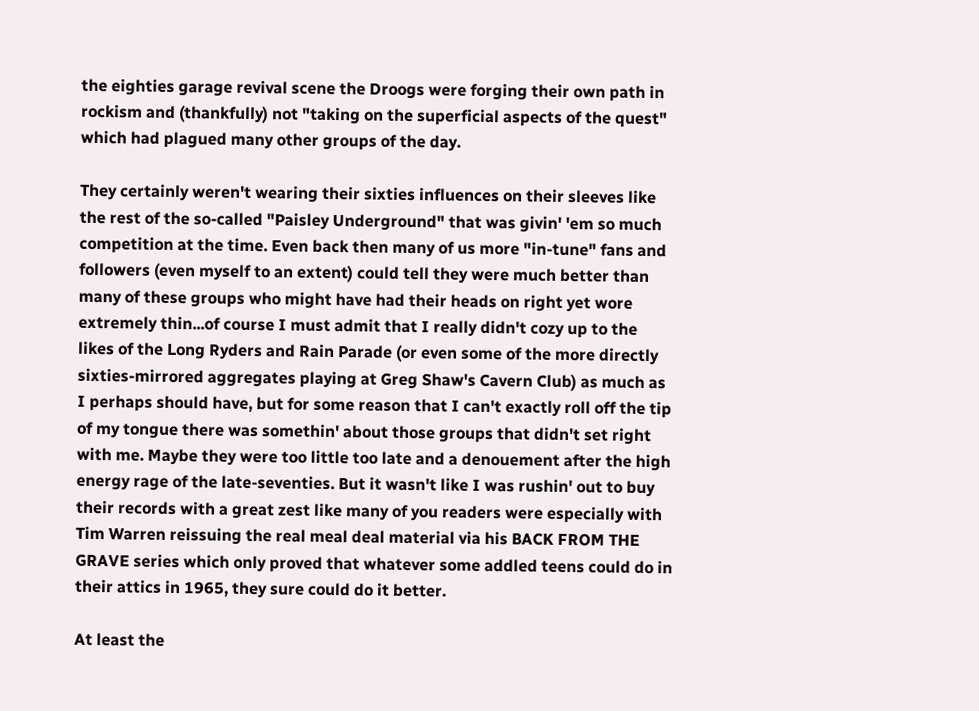the eighties garage revival scene the Droogs were forging their own path in rockism and (thankfully) not "taking on the superficial aspects of the quest" which had plagued many other groups of the day.

They certainly weren't wearing their sixties influences on their sleeves like the rest of the so-called "Paisley Underground" that was givin' 'em so much competition at the time. Even back then many of us more "in-tune" fans and followers (even myself to an extent) could tell they were much better than many of these groups who might have had their heads on right yet wore extremely thin...of course I must admit that I really didn't cozy up to the likes of the Long Ryders and Rain Parade (or even some of the more directly sixties-mirrored aggregates playing at Greg Shaw's Cavern Club) as much as I perhaps should have, but for some reason that I can't exactly roll off the tip of my tongue there was somethin' about those groups that didn't set right with me. Maybe they were too little too late and a denouement after the high energy rage of the late-seventies. But it wasn't like I was rushin' out to buy their records with a great zest like many of you readers were especially with Tim Warren reissuing the real meal deal material via his BACK FROM THE GRAVE series which only proved that whatever some addled teens could do in their attics in 1965, they sure could do it better.

At least the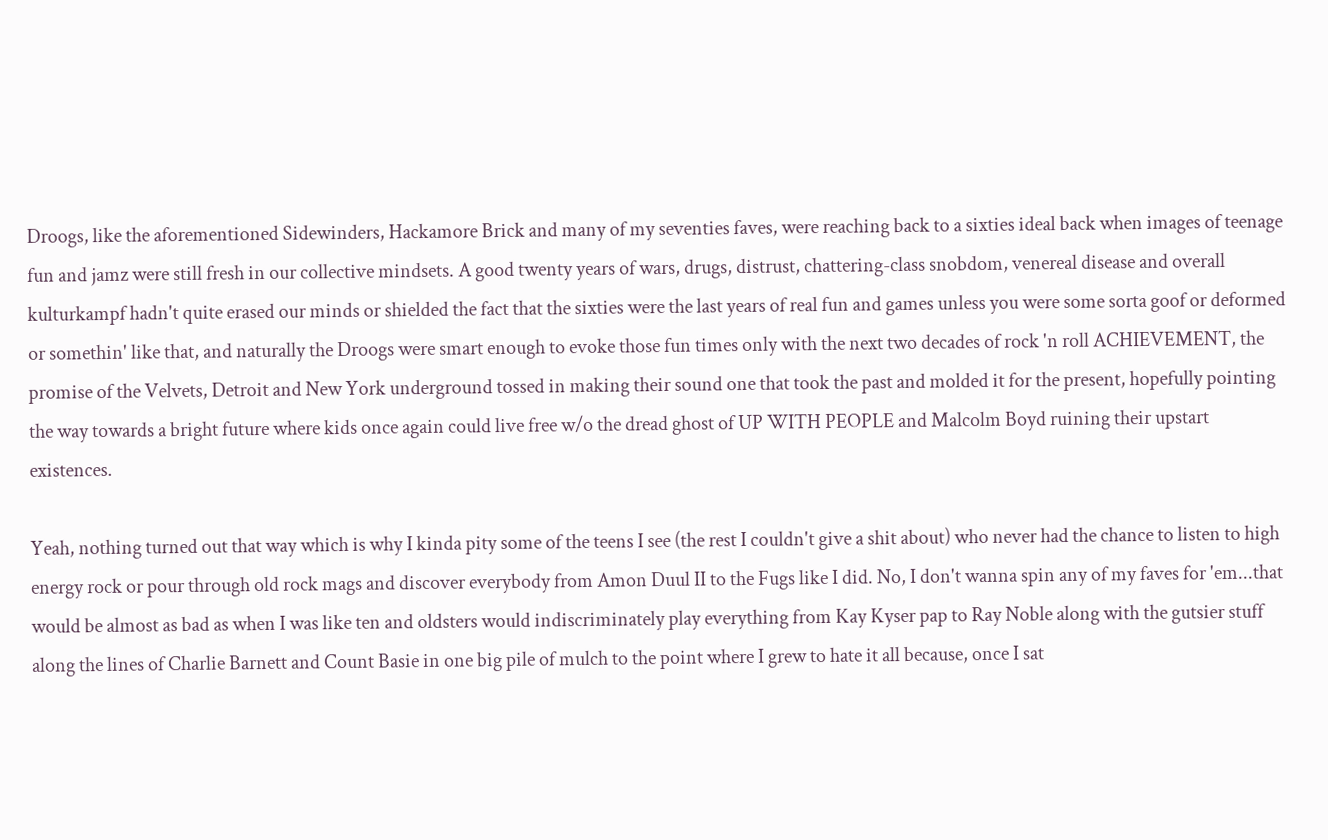Droogs, like the aforementioned Sidewinders, Hackamore Brick and many of my seventies faves, were reaching back to a sixties ideal back when images of teenage fun and jamz were still fresh in our collective mindsets. A good twenty years of wars, drugs, distrust, chattering-class snobdom, venereal disease and overall kulturkampf hadn't quite erased our minds or shielded the fact that the sixties were the last years of real fun and games unless you were some sorta goof or deformed or somethin' like that, and naturally the Droogs were smart enough to evoke those fun times only with the next two decades of rock 'n roll ACHIEVEMENT, the promise of the Velvets, Detroit and New York underground tossed in making their sound one that took the past and molded it for the present, hopefully pointing the way towards a bright future where kids once again could live free w/o the dread ghost of UP WITH PEOPLE and Malcolm Boyd ruining their upstart existences.

Yeah, nothing turned out that way which is why I kinda pity some of the teens I see (the rest I couldn't give a shit about) who never had the chance to listen to high energy rock or pour through old rock mags and discover everybody from Amon Duul II to the Fugs like I did. No, I don't wanna spin any of my faves for 'em...that would be almost as bad as when I was like ten and oldsters would indiscriminately play everything from Kay Kyser pap to Ray Noble along with the gutsier stuff along the lines of Charlie Barnett and Count Basie in one big pile of mulch to the point where I grew to hate it all because, once I sat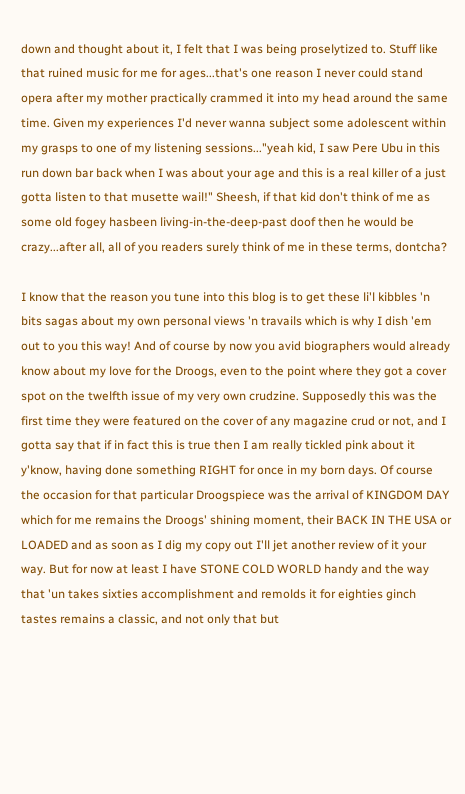down and thought about it, I felt that I was being proselytized to. Stuff like that ruined music for me for ages...that's one reason I never could stand opera after my mother practically crammed it into my head around the same time. Given my experiences I'd never wanna subject some adolescent within my grasps to one of my listening sessions..."yeah kid, I saw Pere Ubu in this run down bar back when I was about your age and this is a real killer of a just gotta listen to that musette wail!" Sheesh, if that kid don't think of me as some old fogey hasbeen living-in-the-deep-past doof then he would be crazy...after all, all of you readers surely think of me in these terms, dontcha?

I know that the reason you tune into this blog is to get these li'l kibbles 'n bits sagas about my own personal views 'n travails which is why I dish 'em out to you this way! And of course by now you avid biographers would already know about my love for the Droogs, even to the point where they got a cover spot on the twelfth issue of my very own crudzine. Supposedly this was the first time they were featured on the cover of any magazine crud or not, and I gotta say that if in fact this is true then I am really tickled pink about it y'know, having done something RIGHT for once in my born days. Of course the occasion for that particular Droogspiece was the arrival of KINGDOM DAY which for me remains the Droogs' shining moment, their BACK IN THE USA or LOADED and as soon as I dig my copy out I'll jet another review of it your way. But for now at least I have STONE COLD WORLD handy and the way that 'un takes sixties accomplishment and remolds it for eighties ginch tastes remains a classic, and not only that but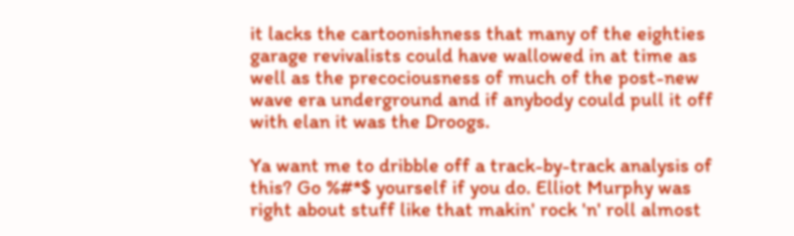it lacks the cartoonishness that many of the eighties garage revivalists could have wallowed in at time as well as the precociousness of much of the post-new wave era underground and if anybody could pull it off with elan it was the Droogs.

Ya want me to dribble off a track-by-track analysis of this? Go %#*$ yourself if you do. Elliot Murphy was right about stuff like that makin' rock 'n' roll almost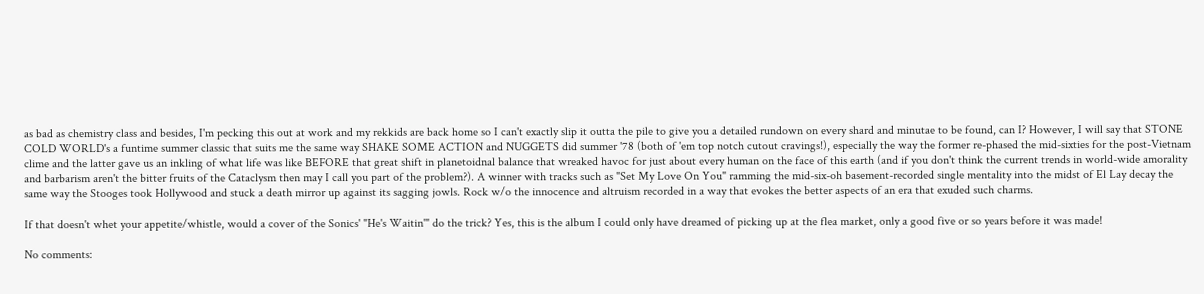as bad as chemistry class and besides, I'm pecking this out at work and my rekkids are back home so I can't exactly slip it outta the pile to give you a detailed rundown on every shard and minutae to be found, can I? However, I will say that STONE COLD WORLD's a funtime summer classic that suits me the same way SHAKE SOME ACTION and NUGGETS did summer '78 (both of 'em top notch cutout cravings!), especially the way the former re-phased the mid-sixties for the post-Vietnam clime and the latter gave us an inkling of what life was like BEFORE that great shift in planetoidnal balance that wreaked havoc for just about every human on the face of this earth (and if you don't think the current trends in world-wide amorality and barbarism aren't the bitter fruits of the Cataclysm then may I call you part of the problem?). A winner with tracks such as "Set My Love On You" ramming the mid-six-oh basement-recorded single mentality into the midst of El Lay decay the same way the Stooges took Hollywood and stuck a death mirror up against its sagging jowls. Rock w/o the innocence and altruism recorded in a way that evokes the better aspects of an era that exuded such charms.

If that doesn't whet your appetite/whistle, would a cover of the Sonics' "He's Waitin'" do the trick? Yes, this is the album I could only have dreamed of picking up at the flea market, only a good five or so years before it was made!

No comments: